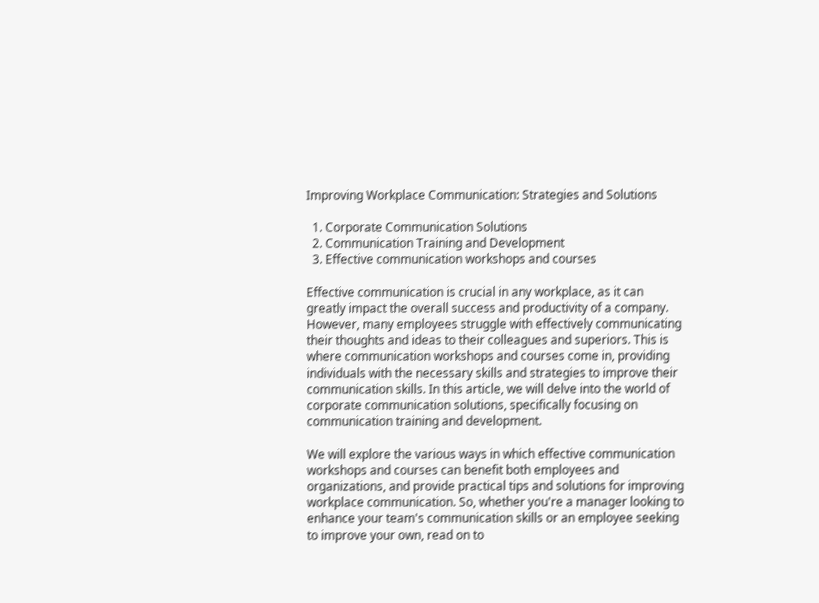Improving Workplace Communication: Strategies and Solutions

  1. Corporate Communication Solutions
  2. Communication Training and Development
  3. Effective communication workshops and courses

Effective communication is crucial in any workplace, as it can greatly impact the overall success and productivity of a company. However, many employees struggle with effectively communicating their thoughts and ideas to their colleagues and superiors. This is where communication workshops and courses come in, providing individuals with the necessary skills and strategies to improve their communication skills. In this article, we will delve into the world of corporate communication solutions, specifically focusing on communication training and development.

We will explore the various ways in which effective communication workshops and courses can benefit both employees and organizations, and provide practical tips and solutions for improving workplace communication. So, whether you're a manager looking to enhance your team's communication skills or an employee seeking to improve your own, read on to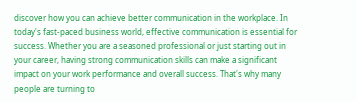discover how you can achieve better communication in the workplace. In today's fast-paced business world, effective communication is essential for success. Whether you are a seasoned professional or just starting out in your career, having strong communication skills can make a significant impact on your work performance and overall success. That's why many people are turning to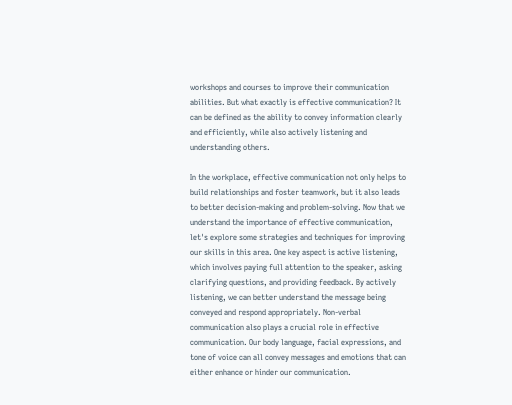workshops and courses to improve their communication abilities. But what exactly is effective communication? It can be defined as the ability to convey information clearly and efficiently, while also actively listening and understanding others.

In the workplace, effective communication not only helps to build relationships and foster teamwork, but it also leads to better decision-making and problem-solving. Now that we understand the importance of effective communication, let's explore some strategies and techniques for improving our skills in this area. One key aspect is active listening, which involves paying full attention to the speaker, asking clarifying questions, and providing feedback. By actively listening, we can better understand the message being conveyed and respond appropriately. Non-verbal communication also plays a crucial role in effective communication. Our body language, facial expressions, and tone of voice can all convey messages and emotions that can either enhance or hinder our communication.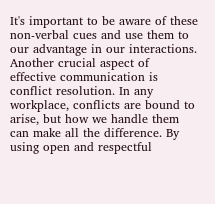It's important to be aware of these non-verbal cues and use them to our advantage in our interactions. Another crucial aspect of effective communication is conflict resolution. In any workplace, conflicts are bound to arise, but how we handle them can make all the difference. By using open and respectful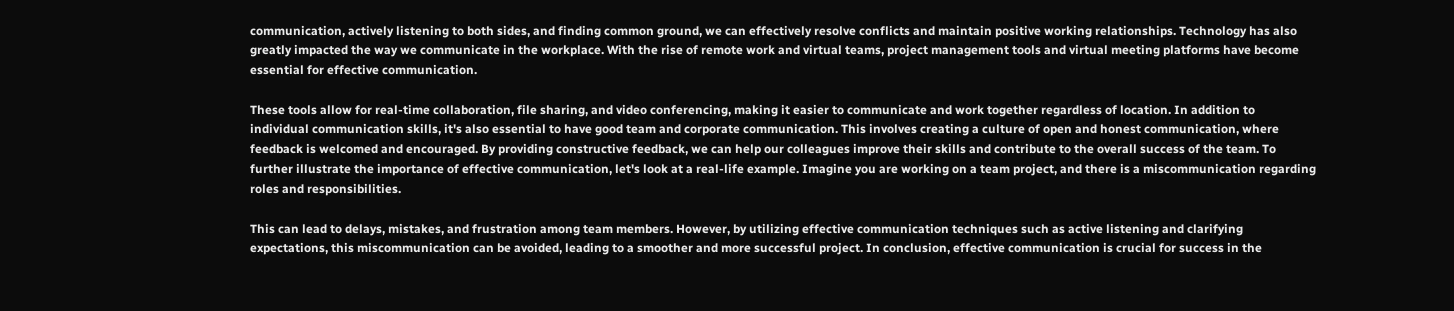communication, actively listening to both sides, and finding common ground, we can effectively resolve conflicts and maintain positive working relationships. Technology has also greatly impacted the way we communicate in the workplace. With the rise of remote work and virtual teams, project management tools and virtual meeting platforms have become essential for effective communication.

These tools allow for real-time collaboration, file sharing, and video conferencing, making it easier to communicate and work together regardless of location. In addition to individual communication skills, it's also essential to have good team and corporate communication. This involves creating a culture of open and honest communication, where feedback is welcomed and encouraged. By providing constructive feedback, we can help our colleagues improve their skills and contribute to the overall success of the team. To further illustrate the importance of effective communication, let's look at a real-life example. Imagine you are working on a team project, and there is a miscommunication regarding roles and responsibilities.

This can lead to delays, mistakes, and frustration among team members. However, by utilizing effective communication techniques such as active listening and clarifying expectations, this miscommunication can be avoided, leading to a smoother and more successful project. In conclusion, effective communication is crucial for success in the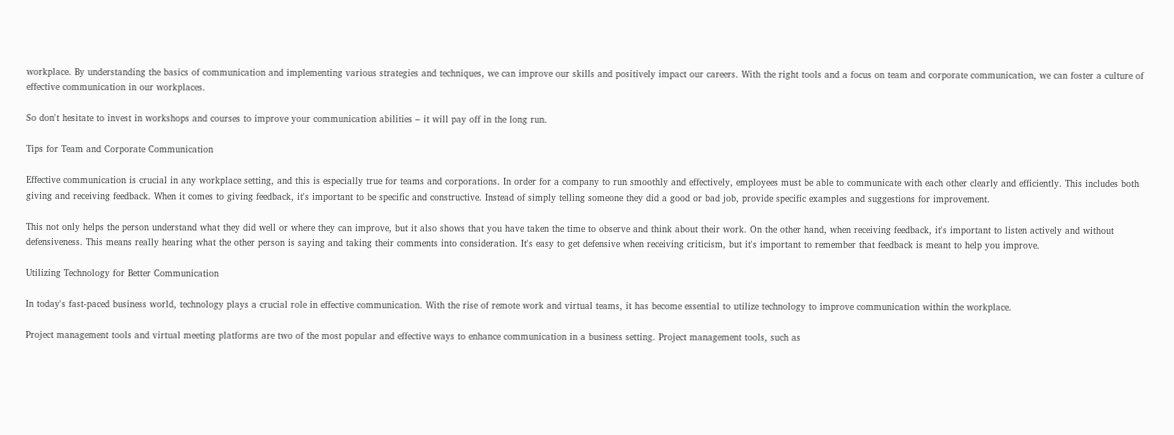workplace. By understanding the basics of communication and implementing various strategies and techniques, we can improve our skills and positively impact our careers. With the right tools and a focus on team and corporate communication, we can foster a culture of effective communication in our workplaces.

So don't hesitate to invest in workshops and courses to improve your communication abilities – it will pay off in the long run.

Tips for Team and Corporate Communication

Effective communication is crucial in any workplace setting, and this is especially true for teams and corporations. In order for a company to run smoothly and effectively, employees must be able to communicate with each other clearly and efficiently. This includes both giving and receiving feedback. When it comes to giving feedback, it's important to be specific and constructive. Instead of simply telling someone they did a good or bad job, provide specific examples and suggestions for improvement.

This not only helps the person understand what they did well or where they can improve, but it also shows that you have taken the time to observe and think about their work. On the other hand, when receiving feedback, it's important to listen actively and without defensiveness. This means really hearing what the other person is saying and taking their comments into consideration. It's easy to get defensive when receiving criticism, but it's important to remember that feedback is meant to help you improve.

Utilizing Technology for Better Communication

In today's fast-paced business world, technology plays a crucial role in effective communication. With the rise of remote work and virtual teams, it has become essential to utilize technology to improve communication within the workplace.

Project management tools and virtual meeting platforms are two of the most popular and effective ways to enhance communication in a business setting. Project management tools, such as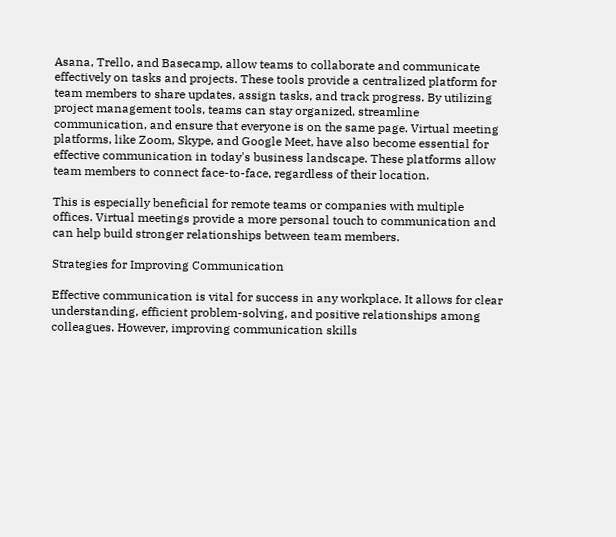Asana, Trello, and Basecamp, allow teams to collaborate and communicate effectively on tasks and projects. These tools provide a centralized platform for team members to share updates, assign tasks, and track progress. By utilizing project management tools, teams can stay organized, streamline communication, and ensure that everyone is on the same page. Virtual meeting platforms, like Zoom, Skype, and Google Meet, have also become essential for effective communication in today's business landscape. These platforms allow team members to connect face-to-face, regardless of their location.

This is especially beneficial for remote teams or companies with multiple offices. Virtual meetings provide a more personal touch to communication and can help build stronger relationships between team members.

Strategies for Improving Communication

Effective communication is vital for success in any workplace. It allows for clear understanding, efficient problem-solving, and positive relationships among colleagues. However, improving communication skills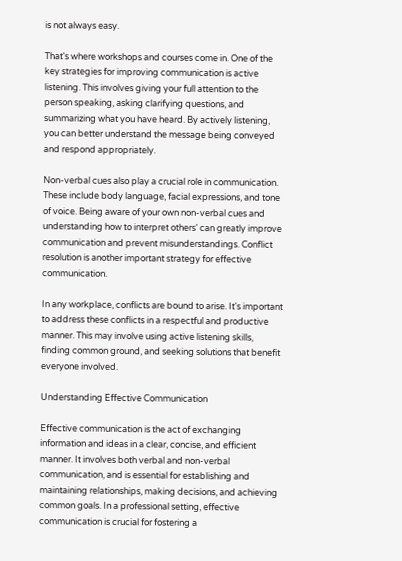is not always easy.

That's where workshops and courses come in. One of the key strategies for improving communication is active listening. This involves giving your full attention to the person speaking, asking clarifying questions, and summarizing what you have heard. By actively listening, you can better understand the message being conveyed and respond appropriately.

Non-verbal cues also play a crucial role in communication. These include body language, facial expressions, and tone of voice. Being aware of your own non-verbal cues and understanding how to interpret others' can greatly improve communication and prevent misunderstandings. Conflict resolution is another important strategy for effective communication.

In any workplace, conflicts are bound to arise. It's important to address these conflicts in a respectful and productive manner. This may involve using active listening skills, finding common ground, and seeking solutions that benefit everyone involved.

Understanding Effective Communication

Effective communication is the act of exchanging information and ideas in a clear, concise, and efficient manner. It involves both verbal and non-verbal communication, and is essential for establishing and maintaining relationships, making decisions, and achieving common goals. In a professional setting, effective communication is crucial for fostering a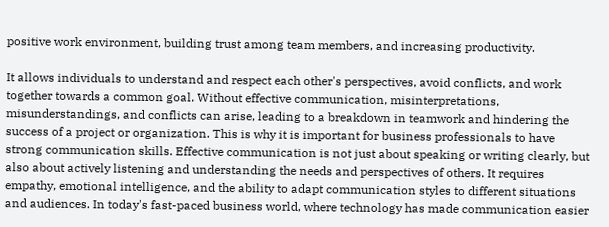positive work environment, building trust among team members, and increasing productivity.

It allows individuals to understand and respect each other's perspectives, avoid conflicts, and work together towards a common goal. Without effective communication, misinterpretations, misunderstandings, and conflicts can arise, leading to a breakdown in teamwork and hindering the success of a project or organization. This is why it is important for business professionals to have strong communication skills. Effective communication is not just about speaking or writing clearly, but also about actively listening and understanding the needs and perspectives of others. It requires empathy, emotional intelligence, and the ability to adapt communication styles to different situations and audiences. In today's fast-paced business world, where technology has made communication easier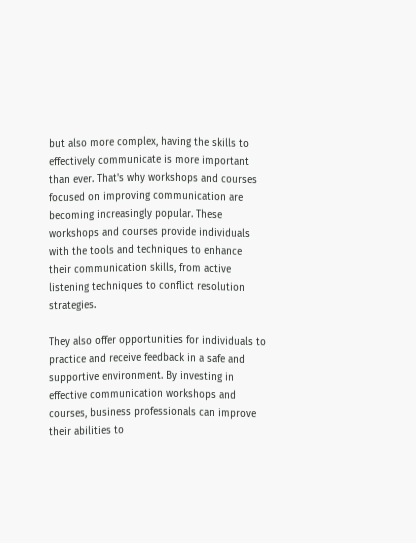but also more complex, having the skills to effectively communicate is more important than ever. That's why workshops and courses focused on improving communication are becoming increasingly popular. These workshops and courses provide individuals with the tools and techniques to enhance their communication skills, from active listening techniques to conflict resolution strategies.

They also offer opportunities for individuals to practice and receive feedback in a safe and supportive environment. By investing in effective communication workshops and courses, business professionals can improve their abilities to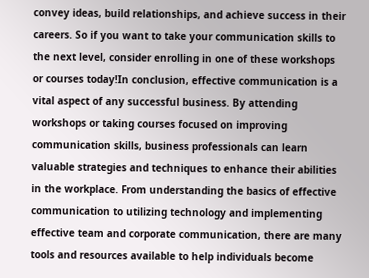convey ideas, build relationships, and achieve success in their careers. So if you want to take your communication skills to the next level, consider enrolling in one of these workshops or courses today!In conclusion, effective communication is a vital aspect of any successful business. By attending workshops or taking courses focused on improving communication skills, business professionals can learn valuable strategies and techniques to enhance their abilities in the workplace. From understanding the basics of effective communication to utilizing technology and implementing effective team and corporate communication, there are many tools and resources available to help individuals become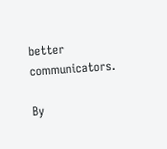better communicators.

By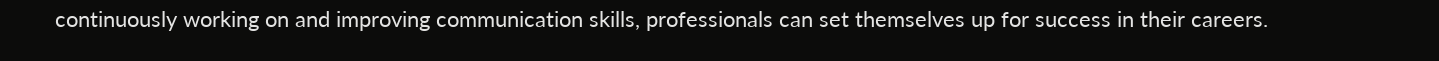continuously working on and improving communication skills, professionals can set themselves up for success in their careers.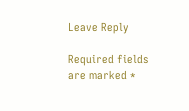Leave Reply

Required fields are marked *